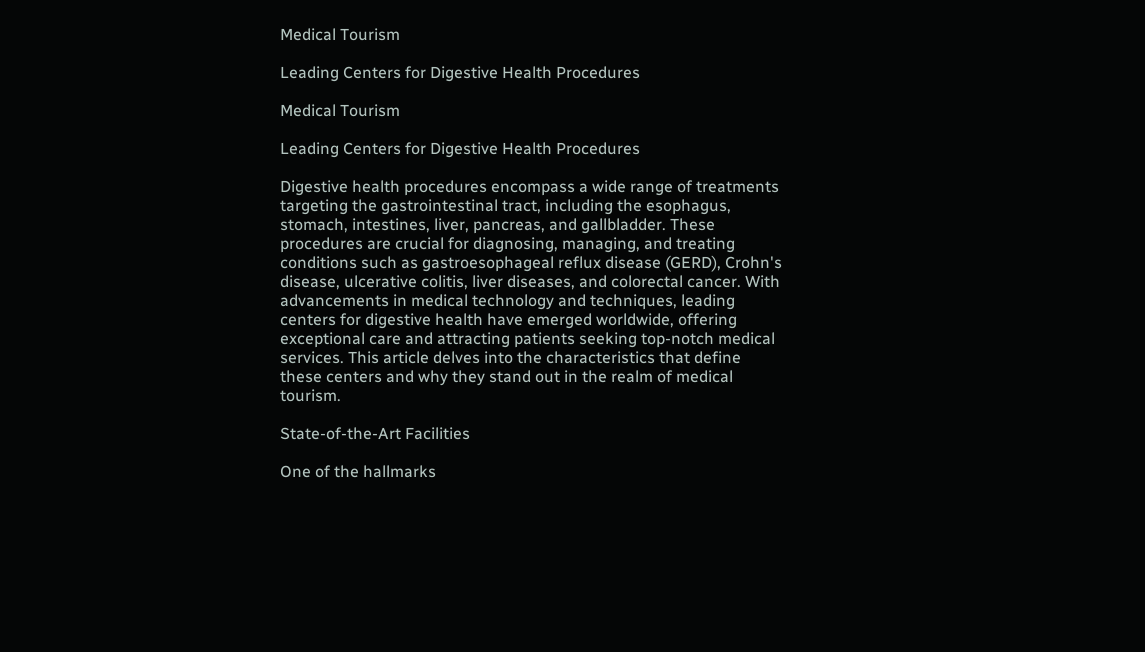Medical Tourism

Leading Centers for Digestive Health Procedures

Medical Tourism

Leading Centers for Digestive Health Procedures

Digestive health procedures encompass a wide range of treatments targeting the gastrointestinal tract, including the esophagus, stomach, intestines, liver, pancreas, and gallbladder. These procedures are crucial for diagnosing, managing, and treating conditions such as gastroesophageal reflux disease (GERD), Crohn's disease, ulcerative colitis, liver diseases, and colorectal cancer. With advancements in medical technology and techniques, leading centers for digestive health have emerged worldwide, offering exceptional care and attracting patients seeking top-notch medical services. This article delves into the characteristics that define these centers and why they stand out in the realm of medical tourism.

State-of-the-Art Facilities

One of the hallmarks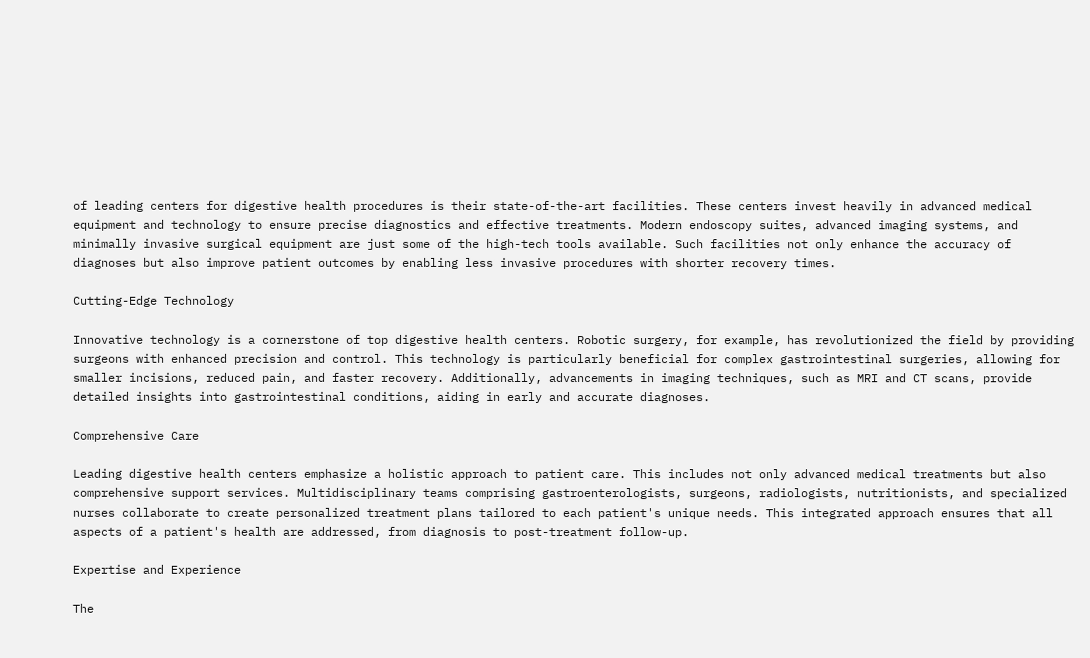of leading centers for digestive health procedures is their state-of-the-art facilities. These centers invest heavily in advanced medical equipment and technology to ensure precise diagnostics and effective treatments. Modern endoscopy suites, advanced imaging systems, and minimally invasive surgical equipment are just some of the high-tech tools available. Such facilities not only enhance the accuracy of diagnoses but also improve patient outcomes by enabling less invasive procedures with shorter recovery times.

Cutting-Edge Technology

Innovative technology is a cornerstone of top digestive health centers. Robotic surgery, for example, has revolutionized the field by providing surgeons with enhanced precision and control. This technology is particularly beneficial for complex gastrointestinal surgeries, allowing for smaller incisions, reduced pain, and faster recovery. Additionally, advancements in imaging techniques, such as MRI and CT scans, provide detailed insights into gastrointestinal conditions, aiding in early and accurate diagnoses.

Comprehensive Care

Leading digestive health centers emphasize a holistic approach to patient care. This includes not only advanced medical treatments but also comprehensive support services. Multidisciplinary teams comprising gastroenterologists, surgeons, radiologists, nutritionists, and specialized nurses collaborate to create personalized treatment plans tailored to each patient's unique needs. This integrated approach ensures that all aspects of a patient's health are addressed, from diagnosis to post-treatment follow-up.

Expertise and Experience

The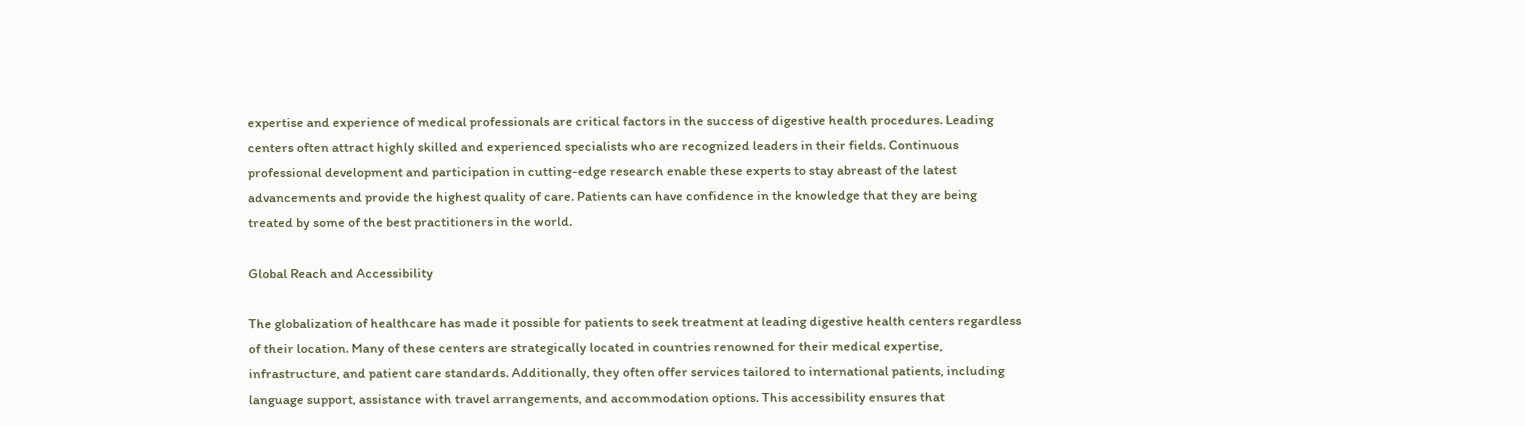expertise and experience of medical professionals are critical factors in the success of digestive health procedures. Leading centers often attract highly skilled and experienced specialists who are recognized leaders in their fields. Continuous professional development and participation in cutting-edge research enable these experts to stay abreast of the latest advancements and provide the highest quality of care. Patients can have confidence in the knowledge that they are being treated by some of the best practitioners in the world.

Global Reach and Accessibility

The globalization of healthcare has made it possible for patients to seek treatment at leading digestive health centers regardless of their location. Many of these centers are strategically located in countries renowned for their medical expertise, infrastructure, and patient care standards. Additionally, they often offer services tailored to international patients, including language support, assistance with travel arrangements, and accommodation options. This accessibility ensures that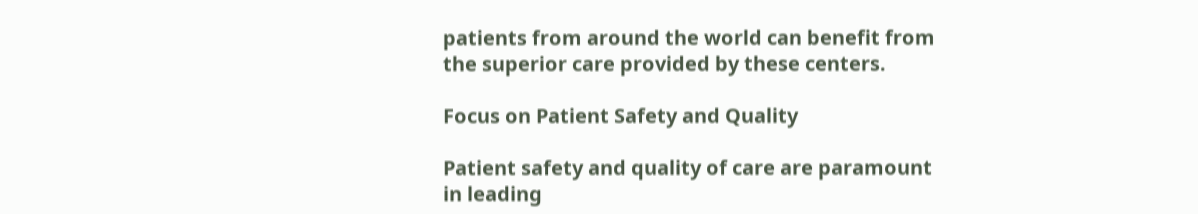patients from around the world can benefit from the superior care provided by these centers.

Focus on Patient Safety and Quality

Patient safety and quality of care are paramount in leading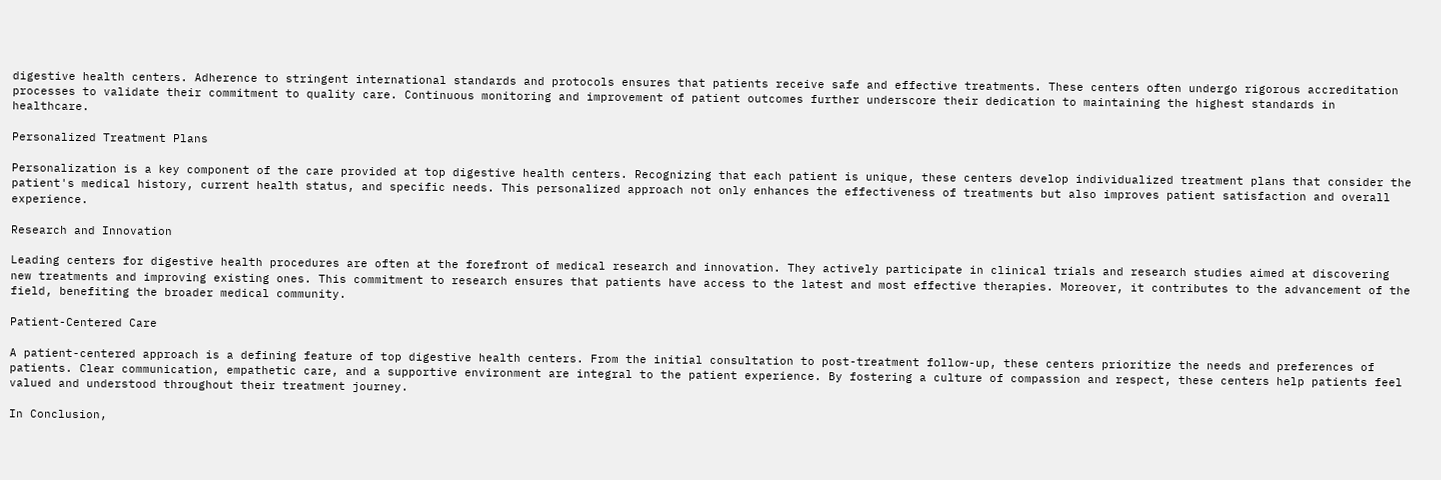digestive health centers. Adherence to stringent international standards and protocols ensures that patients receive safe and effective treatments. These centers often undergo rigorous accreditation processes to validate their commitment to quality care. Continuous monitoring and improvement of patient outcomes further underscore their dedication to maintaining the highest standards in healthcare.

Personalized Treatment Plans

Personalization is a key component of the care provided at top digestive health centers. Recognizing that each patient is unique, these centers develop individualized treatment plans that consider the patient's medical history, current health status, and specific needs. This personalized approach not only enhances the effectiveness of treatments but also improves patient satisfaction and overall experience.

Research and Innovation

Leading centers for digestive health procedures are often at the forefront of medical research and innovation. They actively participate in clinical trials and research studies aimed at discovering new treatments and improving existing ones. This commitment to research ensures that patients have access to the latest and most effective therapies. Moreover, it contributes to the advancement of the field, benefiting the broader medical community.

Patient-Centered Care

A patient-centered approach is a defining feature of top digestive health centers. From the initial consultation to post-treatment follow-up, these centers prioritize the needs and preferences of patients. Clear communication, empathetic care, and a supportive environment are integral to the patient experience. By fostering a culture of compassion and respect, these centers help patients feel valued and understood throughout their treatment journey.

In Conclusion,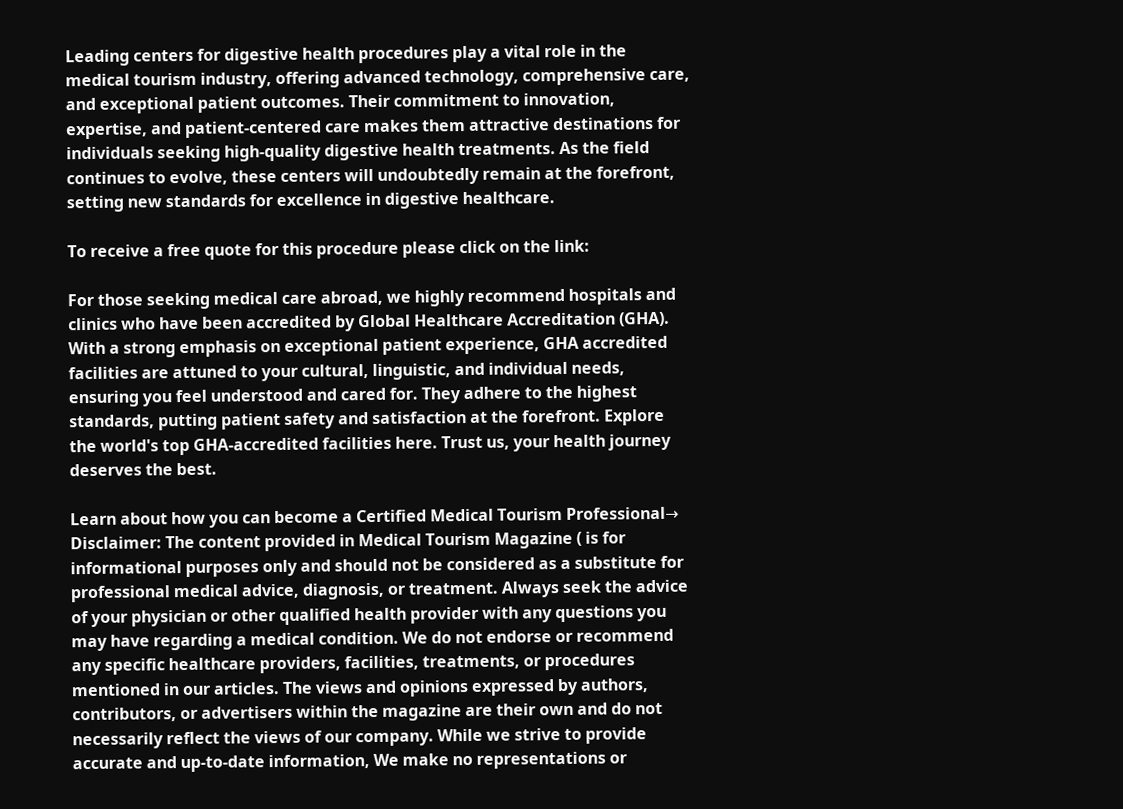Leading centers for digestive health procedures play a vital role in the medical tourism industry, offering advanced technology, comprehensive care, and exceptional patient outcomes. Their commitment to innovation, expertise, and patient-centered care makes them attractive destinations for individuals seeking high-quality digestive health treatments. As the field continues to evolve, these centers will undoubtedly remain at the forefront, setting new standards for excellence in digestive healthcare.

To receive a free quote for this procedure please click on the link:

For those seeking medical care abroad, we highly recommend hospitals and clinics who have been accredited by Global Healthcare Accreditation (GHA). With a strong emphasis on exceptional patient experience, GHA accredited facilities are attuned to your cultural, linguistic, and individual needs, ensuring you feel understood and cared for. They adhere to the highest standards, putting patient safety and satisfaction at the forefront. Explore the world's top GHA-accredited facilities here. Trust us, your health journey deserves the best.

Learn about how you can become a Certified Medical Tourism Professional→
Disclaimer: The content provided in Medical Tourism Magazine ( is for informational purposes only and should not be considered as a substitute for professional medical advice, diagnosis, or treatment. Always seek the advice of your physician or other qualified health provider with any questions you may have regarding a medical condition. We do not endorse or recommend any specific healthcare providers, facilities, treatments, or procedures mentioned in our articles. The views and opinions expressed by authors, contributors, or advertisers within the magazine are their own and do not necessarily reflect the views of our company. While we strive to provide accurate and up-to-date information, We make no representations or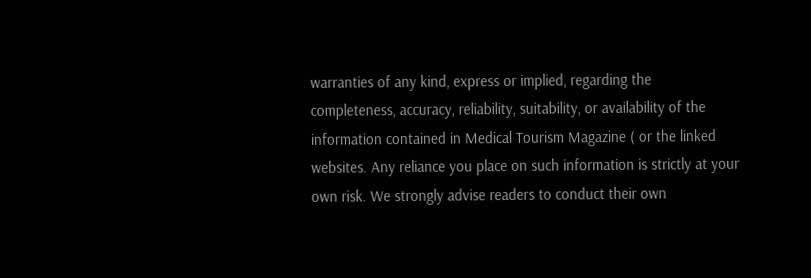warranties of any kind, express or implied, regarding the completeness, accuracy, reliability, suitability, or availability of the information contained in Medical Tourism Magazine ( or the linked websites. Any reliance you place on such information is strictly at your own risk. We strongly advise readers to conduct their own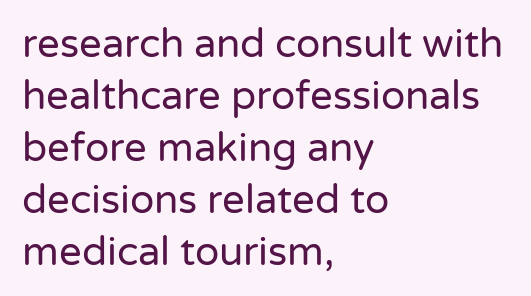research and consult with healthcare professionals before making any decisions related to medical tourism,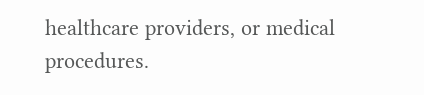healthcare providers, or medical procedures.